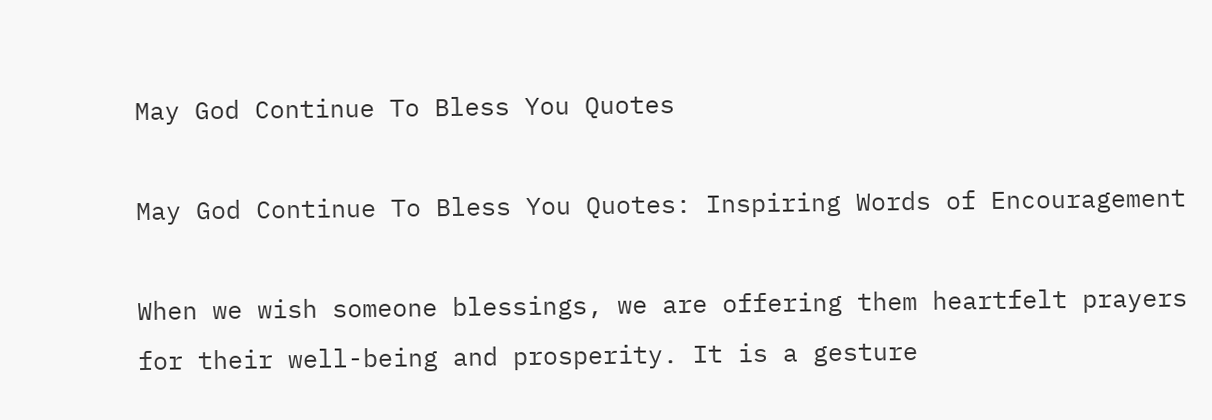May God Continue To Bless You Quotes

May God Continue To Bless You Quotes: Inspiring Words of Encouragement

When we wish someone blessings, we are offering them heartfelt prayers for their well-being and prosperity. It is a gesture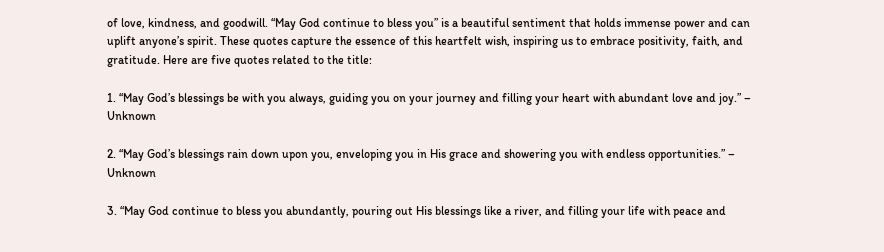of love, kindness, and goodwill. “May God continue to bless you” is a beautiful sentiment that holds immense power and can uplift anyone’s spirit. These quotes capture the essence of this heartfelt wish, inspiring us to embrace positivity, faith, and gratitude. Here are five quotes related to the title:

1. “May God’s blessings be with you always, guiding you on your journey and filling your heart with abundant love and joy.” – Unknown

2. “May God’s blessings rain down upon you, enveloping you in His grace and showering you with endless opportunities.” – Unknown

3. “May God continue to bless you abundantly, pouring out His blessings like a river, and filling your life with peace and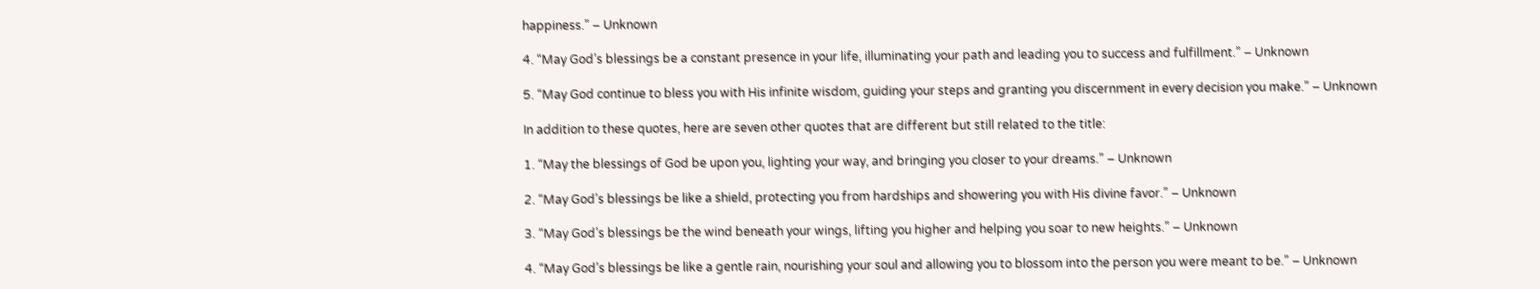happiness.” – Unknown

4. “May God’s blessings be a constant presence in your life, illuminating your path and leading you to success and fulfillment.” – Unknown

5. “May God continue to bless you with His infinite wisdom, guiding your steps and granting you discernment in every decision you make.” – Unknown

In addition to these quotes, here are seven other quotes that are different but still related to the title:

1. “May the blessings of God be upon you, lighting your way, and bringing you closer to your dreams.” – Unknown

2. “May God’s blessings be like a shield, protecting you from hardships and showering you with His divine favor.” – Unknown

3. “May God’s blessings be the wind beneath your wings, lifting you higher and helping you soar to new heights.” – Unknown

4. “May God’s blessings be like a gentle rain, nourishing your soul and allowing you to blossom into the person you were meant to be.” – Unknown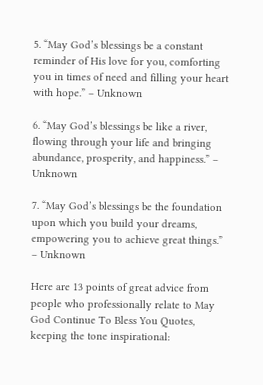5. “May God’s blessings be a constant reminder of His love for you, comforting you in times of need and filling your heart with hope.” – Unknown

6. “May God’s blessings be like a river, flowing through your life and bringing abundance, prosperity, and happiness.” – Unknown

7. “May God’s blessings be the foundation upon which you build your dreams, empowering you to achieve great things.” – Unknown

Here are 13 points of great advice from people who professionally relate to May God Continue To Bless You Quotes, keeping the tone inspirational: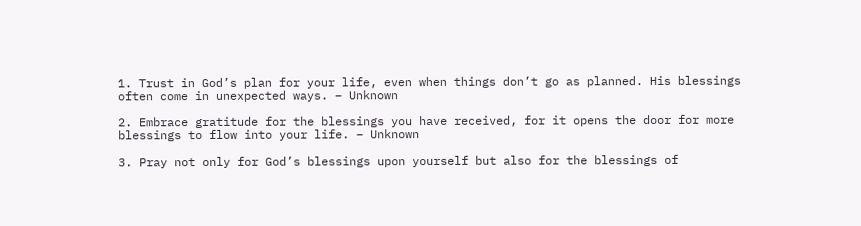1. Trust in God’s plan for your life, even when things don’t go as planned. His blessings often come in unexpected ways. – Unknown

2. Embrace gratitude for the blessings you have received, for it opens the door for more blessings to flow into your life. – Unknown

3. Pray not only for God’s blessings upon yourself but also for the blessings of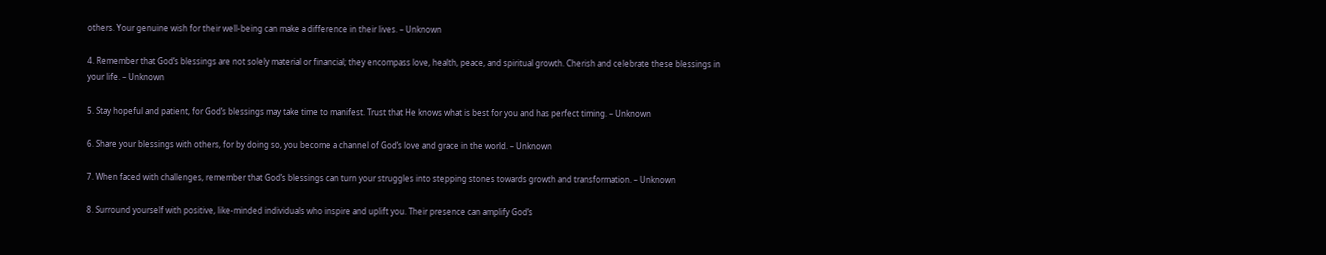others. Your genuine wish for their well-being can make a difference in their lives. – Unknown

4. Remember that God’s blessings are not solely material or financial; they encompass love, health, peace, and spiritual growth. Cherish and celebrate these blessings in your life. – Unknown

5. Stay hopeful and patient, for God’s blessings may take time to manifest. Trust that He knows what is best for you and has perfect timing. – Unknown

6. Share your blessings with others, for by doing so, you become a channel of God’s love and grace in the world. – Unknown

7. When faced with challenges, remember that God’s blessings can turn your struggles into stepping stones towards growth and transformation. – Unknown

8. Surround yourself with positive, like-minded individuals who inspire and uplift you. Their presence can amplify God’s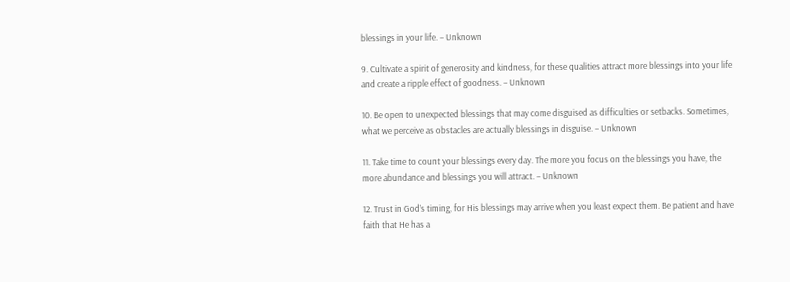blessings in your life. – Unknown

9. Cultivate a spirit of generosity and kindness, for these qualities attract more blessings into your life and create a ripple effect of goodness. – Unknown

10. Be open to unexpected blessings that may come disguised as difficulties or setbacks. Sometimes, what we perceive as obstacles are actually blessings in disguise. – Unknown

11. Take time to count your blessings every day. The more you focus on the blessings you have, the more abundance and blessings you will attract. – Unknown

12. Trust in God’s timing, for His blessings may arrive when you least expect them. Be patient and have faith that He has a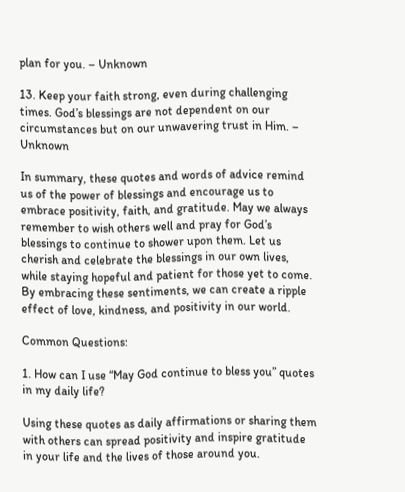plan for you. – Unknown

13. Keep your faith strong, even during challenging times. God’s blessings are not dependent on our circumstances but on our unwavering trust in Him. – Unknown

In summary, these quotes and words of advice remind us of the power of blessings and encourage us to embrace positivity, faith, and gratitude. May we always remember to wish others well and pray for God’s blessings to continue to shower upon them. Let us cherish and celebrate the blessings in our own lives, while staying hopeful and patient for those yet to come. By embracing these sentiments, we can create a ripple effect of love, kindness, and positivity in our world.

Common Questions:

1. How can I use “May God continue to bless you” quotes in my daily life?

Using these quotes as daily affirmations or sharing them with others can spread positivity and inspire gratitude in your life and the lives of those around you.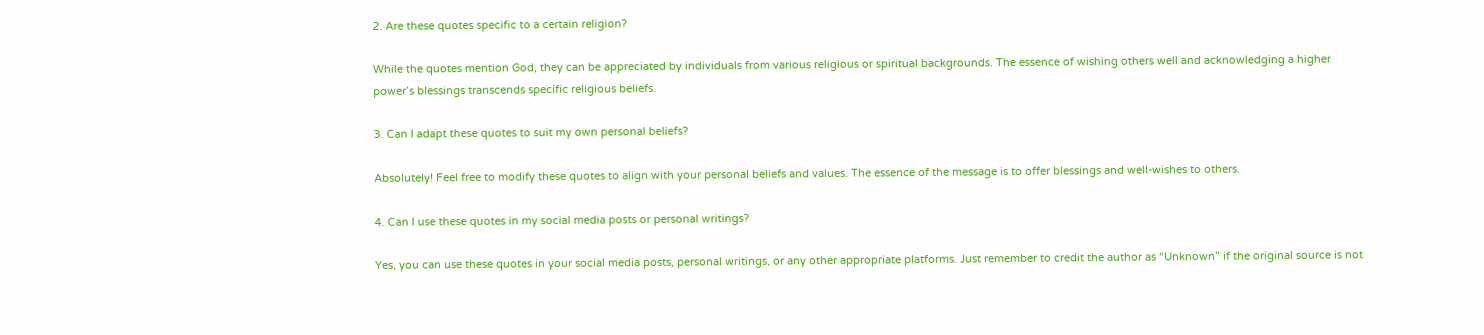2. Are these quotes specific to a certain religion?

While the quotes mention God, they can be appreciated by individuals from various religious or spiritual backgrounds. The essence of wishing others well and acknowledging a higher power’s blessings transcends specific religious beliefs.

3. Can I adapt these quotes to suit my own personal beliefs?

Absolutely! Feel free to modify these quotes to align with your personal beliefs and values. The essence of the message is to offer blessings and well-wishes to others.

4. Can I use these quotes in my social media posts or personal writings?

Yes, you can use these quotes in your social media posts, personal writings, or any other appropriate platforms. Just remember to credit the author as “Unknown” if the original source is not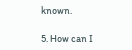known.

5. How can I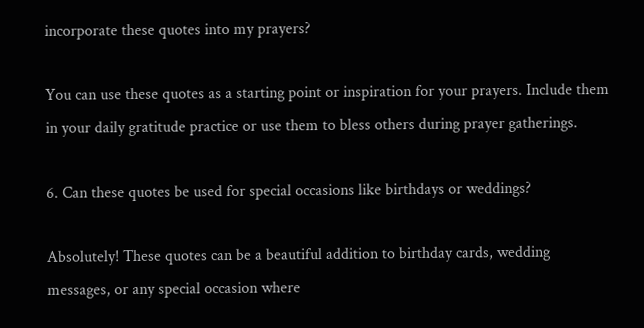incorporate these quotes into my prayers?

You can use these quotes as a starting point or inspiration for your prayers. Include them in your daily gratitude practice or use them to bless others during prayer gatherings.

6. Can these quotes be used for special occasions like birthdays or weddings?

Absolutely! These quotes can be a beautiful addition to birthday cards, wedding messages, or any special occasion where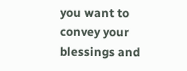you want to convey your blessings and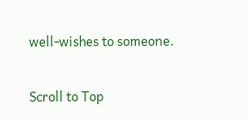well-wishes to someone.

Scroll to Top